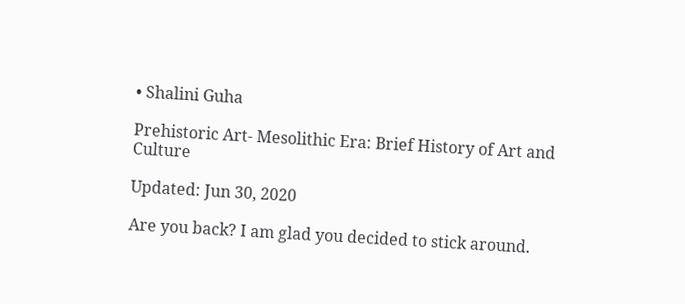• Shalini Guha

Prehistoric Art- Mesolithic Era: Brief History of Art and Culture

Updated: Jun 30, 2020

Are you back? I am glad you decided to stick around.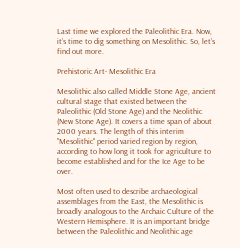Last time we explored the Paleolithic Era. Now, it’s time to dig something on Mesolithic. So, let’s find out more.

Prehistoric Art- Mesolithic Era

Mesolithic also called Middle Stone Age, ancient cultural stage that existed between the Paleolithic (Old Stone Age) and the Neolithic (New Stone Age). It covers a time span of about 2000 years. The length of this interim "Mesolithic" period varied region by region, according to how long it took for agriculture to become established and for the Ice Age to be over.

Most often used to describe archaeological assemblages from the East, the Mesolithic is broadly analogous to the Archaic Culture of the Western Hemisphere. It is an important bridge between the Paleolithic and Neolithic age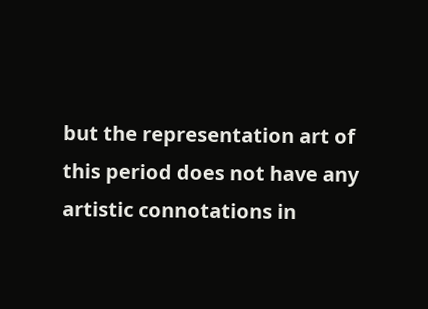but the representation art of this period does not have any artistic connotations in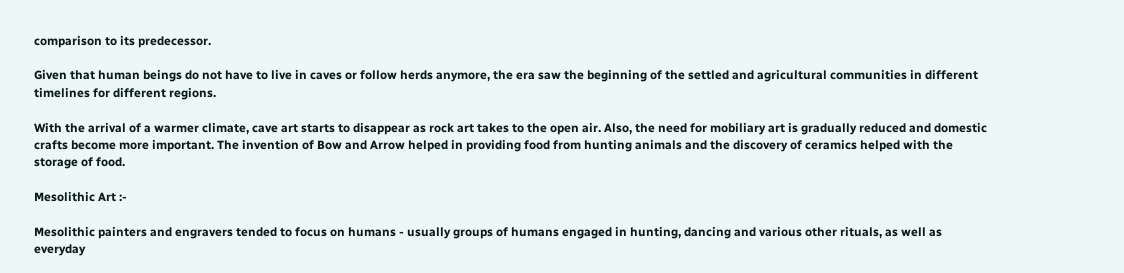comparison to its predecessor.

Given that human beings do not have to live in caves or follow herds anymore, the era saw the beginning of the settled and agricultural communities in different timelines for different regions.

With the arrival of a warmer climate, cave art starts to disappear as rock art takes to the open air. Also, the need for mobiliary art is gradually reduced and domestic crafts become more important. The invention of Bow and Arrow helped in providing food from hunting animals and the discovery of ceramics helped with the storage of food.

Mesolithic Art :-

Mesolithic painters and engravers tended to focus on humans - usually groups of humans engaged in hunting, dancing and various other rituals, as well as everyday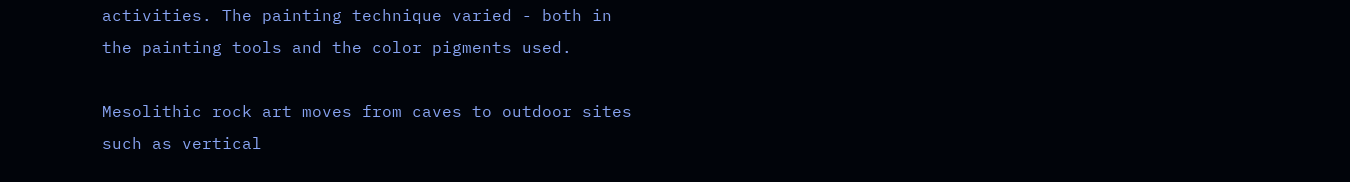activities. The painting technique varied - both in the painting tools and the color pigments used.

Mesolithic rock art moves from caves to outdoor sites such as vertical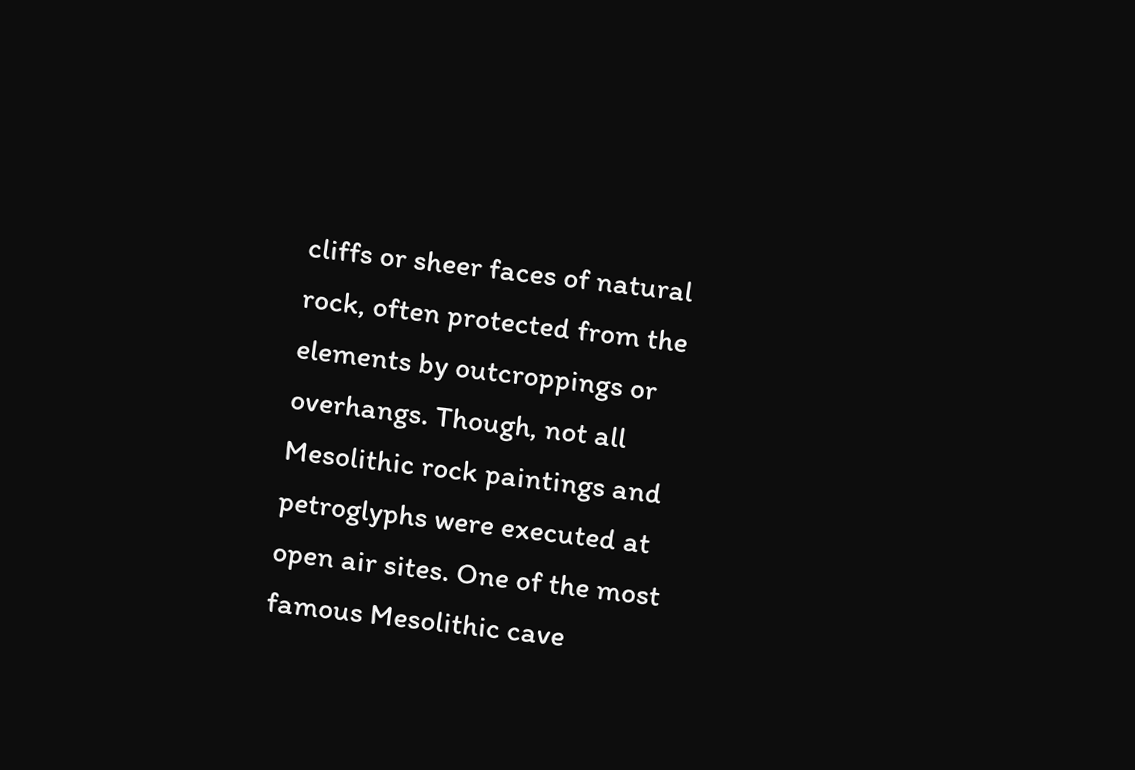cliffs or sheer faces of natural rock, often protected from the elements by outcroppings or overhangs. Though, not all Mesolithic rock paintings and petroglyphs were executed at open air sites. One of the most famous Mesolithic cave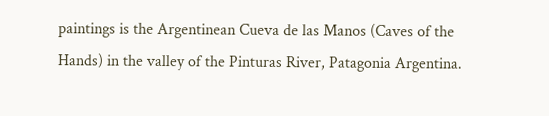paintings is the Argentinean Cueva de las Manos (Caves of the Hands) in the valley of the Pinturas River, Patagonia Argentina.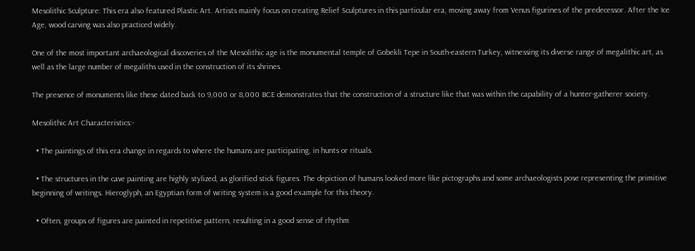Mesolithic Sculpture: This era also featured Plastic Art. Artists mainly focus on creating Relief Sculptures in this particular era, moving away from Venus figurines of the predecessor. After the Ice Age, wood carving was also practiced widely.

One of the most important archaeological discoveries of the Mesolithic age is the monumental temple of Gobekli Tepe in South-eastern Turkey, witnessing its diverse range of megalithic art, as well as the large number of megaliths used in the construction of its shrines.

The presence of monuments like these dated back to 9,000 or 8,000 BCE demonstrates that the construction of a structure like that was within the capability of a hunter-gatherer society.

Mesolithic Art Characteristics:-

  • The paintings of this era change in regards to where the humans are participating, in hunts or rituals.

  • The structures in the cave painting are highly stylized, as glorified stick figures. The depiction of humans looked more like pictographs and some archaeologists pose representing the primitive beginning of writings. Hieroglyph, an Egyptian form of writing system is a good example for this theory.

  • Often, groups of figures are painted in repetitive pattern, resulting in a good sense of rhythm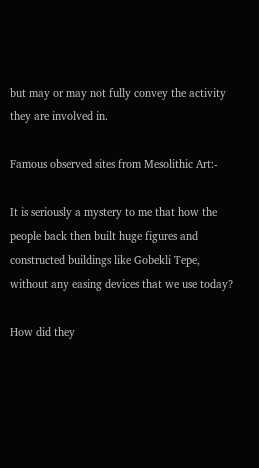but may or may not fully convey the activity they are involved in.

Famous observed sites from Mesolithic Art:-

It is seriously a mystery to me that how the people back then built huge figures and constructed buildings like Gobekli Tepe, without any easing devices that we use today?

How did they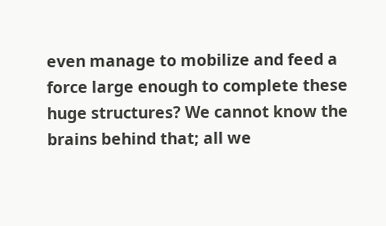even manage to mobilize and feed a force large enough to complete these huge structures? We cannot know the brains behind that; all we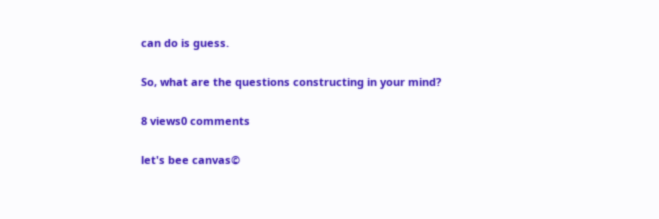can do is guess.

So, what are the questions constructing in your mind?

8 views0 comments

let's bee canvas©